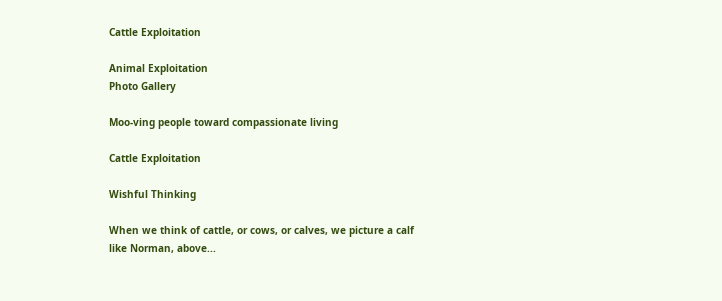Cattle Exploitation

Animal Exploitation
Photo Gallery

Moo-ving people toward compassionate living

Cattle Exploitation

Wishful Thinking

When we think of cattle, or cows, or calves, we picture a calf like Norman, above...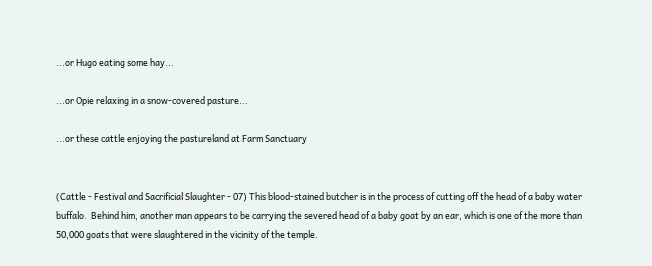...or Hugo eating some hay...

...or Opie relaxing in a snow-covered pasture...

...or these cattle enjoying the pastureland at Farm Sanctuary


(Cattle - Festival and Sacrificial Slaughter - 07) This blood-stained butcher is in the process of cutting off the head of a baby water buffalo.  Behind him, another man appears to be carrying the severed head of a baby goat by an ear, which is one of the more than 50,000 goats that were slaughtered in the vicinity of the temple.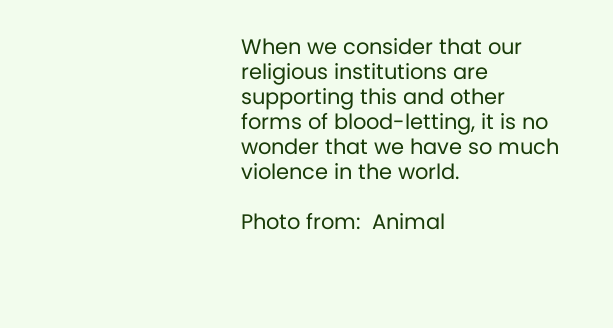When we consider that our religious institutions are supporting this and other forms of blood-letting, it is no wonder that we have so much violence in the world.

Photo from:  Animal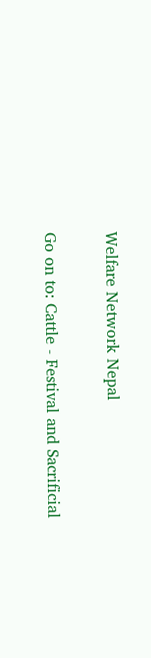Welfare Network Nepal

Go on to: Cattle - Festival and Sacrificial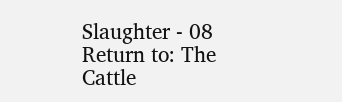Slaughter - 08
Return to: The Cattle